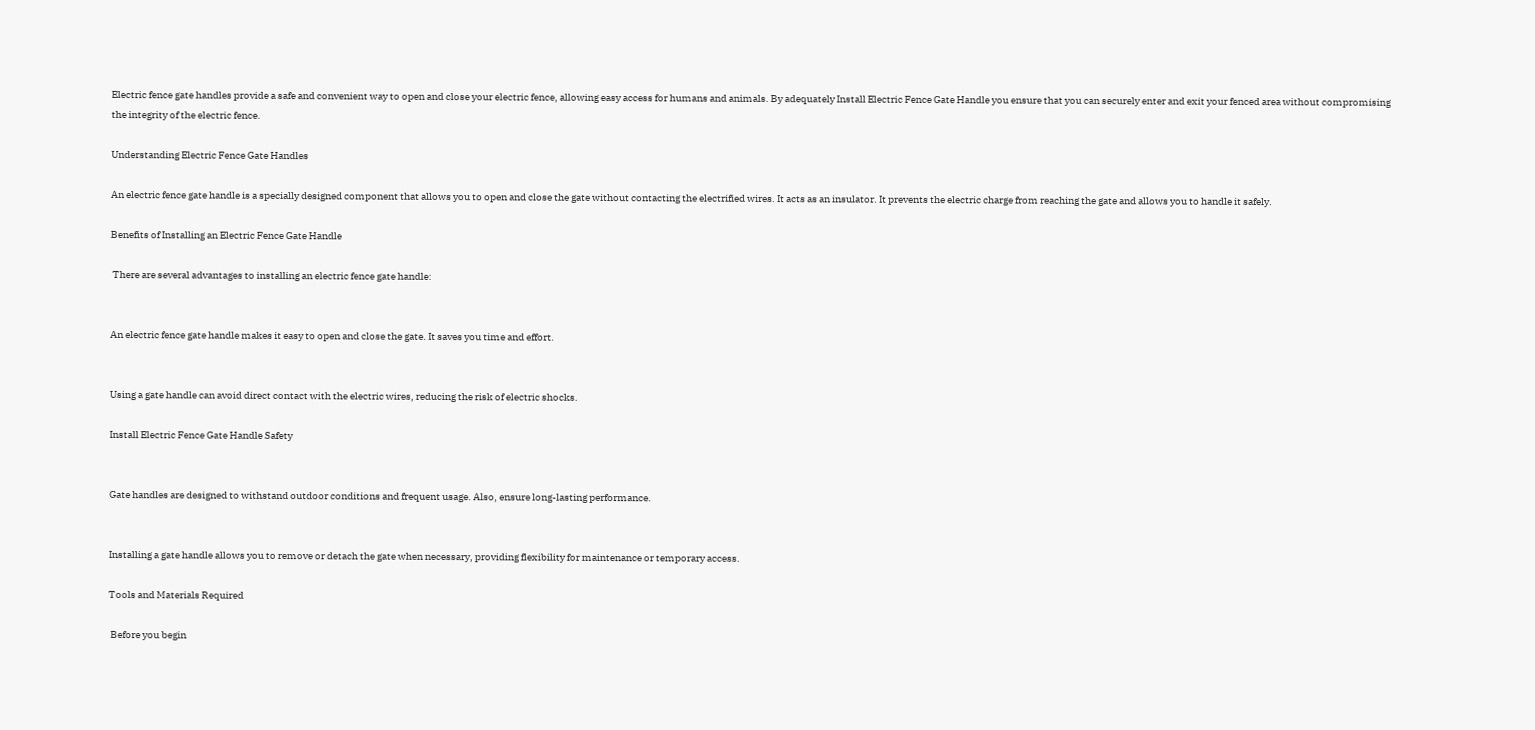Electric fence gate handles provide a safe and convenient way to open and close your electric fence, allowing easy access for humans and animals. By adequately Install Electric Fence Gate Handle you ensure that you can securely enter and exit your fenced area without compromising the integrity of the electric fence.

Understanding Electric Fence Gate Handles

An electric fence gate handle is a specially designed component that allows you to open and close the gate without contacting the electrified wires. It acts as an insulator. It prevents the electric charge from reaching the gate and allows you to handle it safely.

Benefits of Installing an Electric Fence Gate Handle

 There are several advantages to installing an electric fence gate handle:


An electric fence gate handle makes it easy to open and close the gate. It saves you time and effort.


Using a gate handle can avoid direct contact with the electric wires, reducing the risk of electric shocks.

Install Electric Fence Gate Handle Safety


Gate handles are designed to withstand outdoor conditions and frequent usage. Also, ensure long-lasting performance.


Installing a gate handle allows you to remove or detach the gate when necessary, providing flexibility for maintenance or temporary access.

Tools and Materials Required

 Before you begin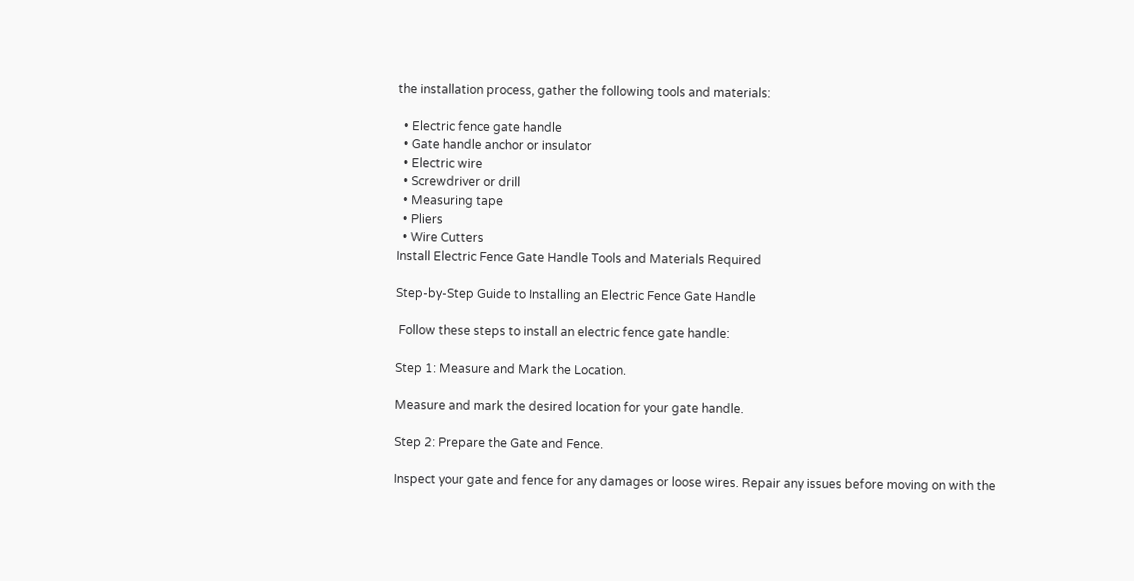the installation process, gather the following tools and materials:

  • Electric fence gate handle
  • Gate handle anchor or insulator
  • Electric wire
  • Screwdriver or drill
  • Measuring tape
  • Pliers
  • Wire Cutters
Install Electric Fence Gate Handle Tools and Materials Required

Step-by-Step Guide to Installing an Electric Fence Gate Handle

 Follow these steps to install an electric fence gate handle:

Step 1: Measure and Mark the Location.

Measure and mark the desired location for your gate handle.

Step 2: Prepare the Gate and Fence.

Inspect your gate and fence for any damages or loose wires. Repair any issues before moving on with the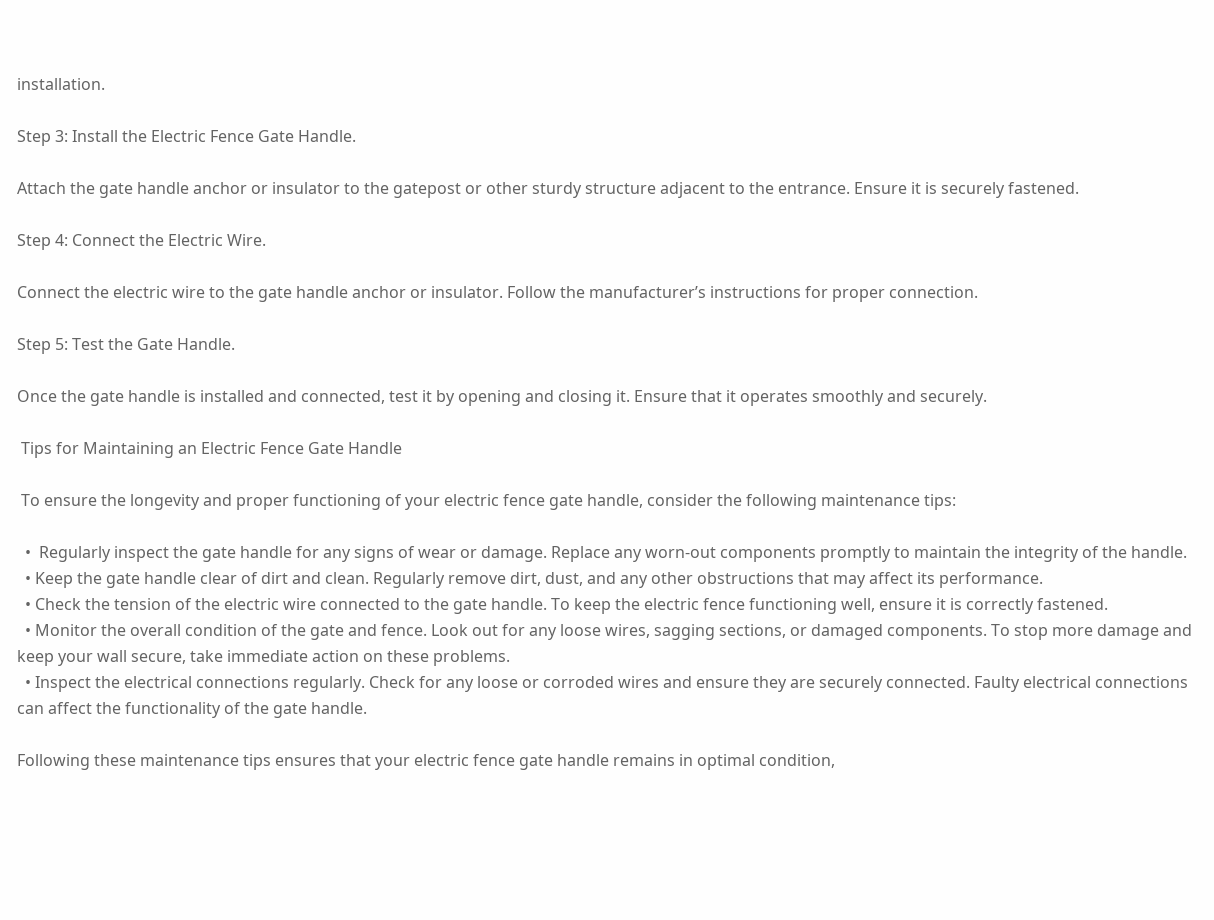installation.

Step 3: Install the Electric Fence Gate Handle.

Attach the gate handle anchor or insulator to the gatepost or other sturdy structure adjacent to the entrance. Ensure it is securely fastened.

Step 4: Connect the Electric Wire.

Connect the electric wire to the gate handle anchor or insulator. Follow the manufacturer’s instructions for proper connection.

Step 5: Test the Gate Handle.

Once the gate handle is installed and connected, test it by opening and closing it. Ensure that it operates smoothly and securely.

 Tips for Maintaining an Electric Fence Gate Handle

 To ensure the longevity and proper functioning of your electric fence gate handle, consider the following maintenance tips:

  •  Regularly inspect the gate handle for any signs of wear or damage. Replace any worn-out components promptly to maintain the integrity of the handle.
  • Keep the gate handle clear of dirt and clean. Regularly remove dirt, dust, and any other obstructions that may affect its performance.
  • Check the tension of the electric wire connected to the gate handle. To keep the electric fence functioning well, ensure it is correctly fastened.
  • Monitor the overall condition of the gate and fence. Look out for any loose wires, sagging sections, or damaged components. To stop more damage and keep your wall secure, take immediate action on these problems.
  • Inspect the electrical connections regularly. Check for any loose or corroded wires and ensure they are securely connected. Faulty electrical connections can affect the functionality of the gate handle.

Following these maintenance tips ensures that your electric fence gate handle remains in optimal condition,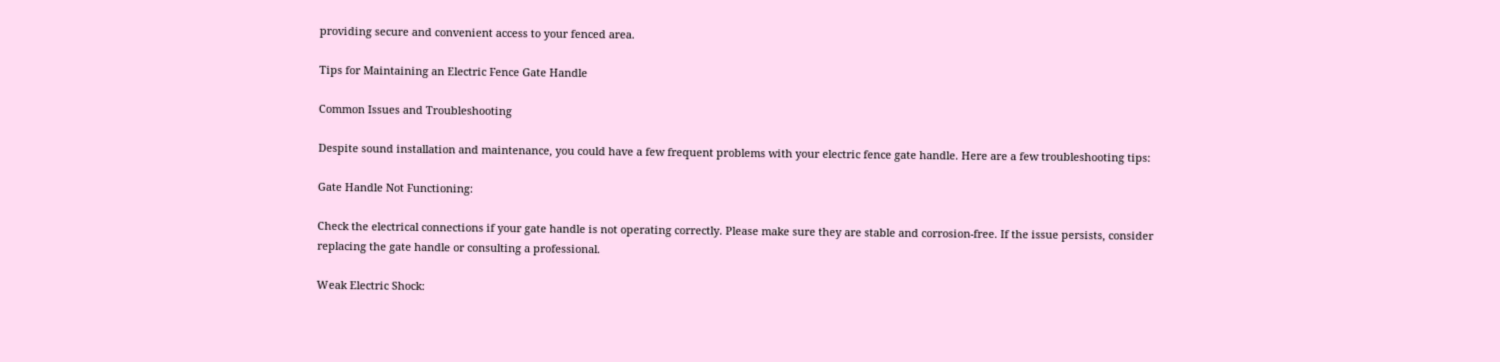providing secure and convenient access to your fenced area.

Tips for Maintaining an Electric Fence Gate Handle

Common Issues and Troubleshooting

Despite sound installation and maintenance, you could have a few frequent problems with your electric fence gate handle. Here are a few troubleshooting tips:

Gate Handle Not Functioning:

Check the electrical connections if your gate handle is not operating correctly. Please make sure they are stable and corrosion-free. If the issue persists, consider replacing the gate handle or consulting a professional.

Weak Electric Shock: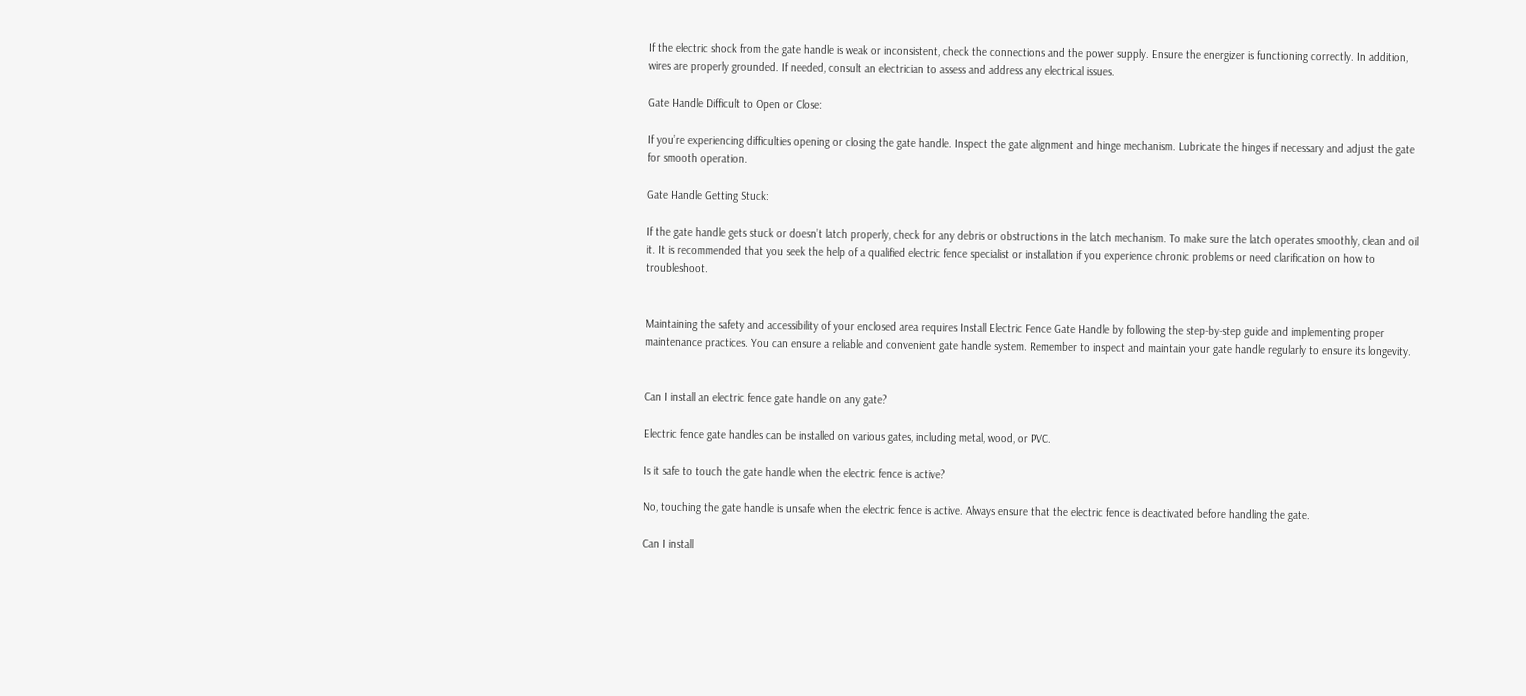If the electric shock from the gate handle is weak or inconsistent, check the connections and the power supply. Ensure the energizer is functioning correctly. In addition, wires are properly grounded. If needed, consult an electrician to assess and address any electrical issues.

Gate Handle Difficult to Open or Close:

If you’re experiencing difficulties opening or closing the gate handle. Inspect the gate alignment and hinge mechanism. Lubricate the hinges if necessary and adjust the gate for smooth operation.

Gate Handle Getting Stuck:

If the gate handle gets stuck or doesn’t latch properly, check for any debris or obstructions in the latch mechanism. To make sure the latch operates smoothly, clean and oil it. It is recommended that you seek the help of a qualified electric fence specialist or installation if you experience chronic problems or need clarification on how to troubleshoot.


Maintaining the safety and accessibility of your enclosed area requires Install Electric Fence Gate Handle by following the step-by-step guide and implementing proper maintenance practices. You can ensure a reliable and convenient gate handle system. Remember to inspect and maintain your gate handle regularly to ensure its longevity.


Can I install an electric fence gate handle on any gate?

Electric fence gate handles can be installed on various gates, including metal, wood, or PVC.

Is it safe to touch the gate handle when the electric fence is active?

No, touching the gate handle is unsafe when the electric fence is active. Always ensure that the electric fence is deactivated before handling the gate.

Can I install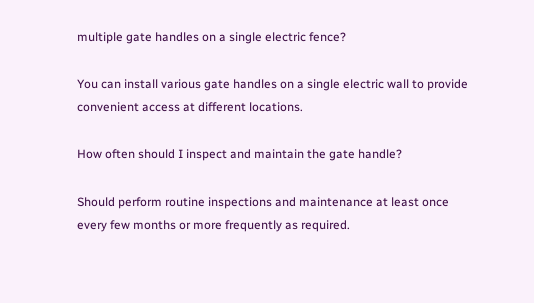multiple gate handles on a single electric fence?

You can install various gate handles on a single electric wall to provide convenient access at different locations.

How often should I inspect and maintain the gate handle?

Should perform routine inspections and maintenance at least once every few months or more frequently as required.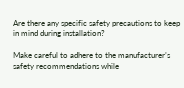Are there any specific safety precautions to keep in mind during installation?

Make careful to adhere to the manufacturer’s safety recommendations while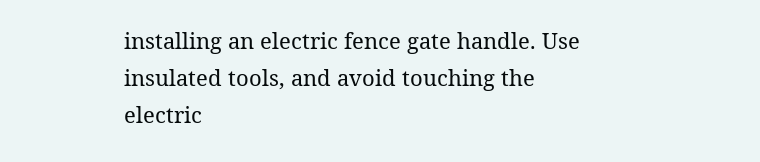installing an electric fence gate handle. Use insulated tools, and avoid touching the electric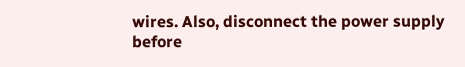wires. Also, disconnect the power supply before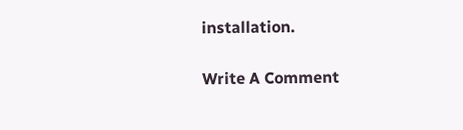installation.

Write A Comment